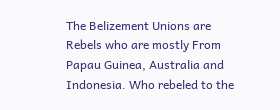The Belizement Unions are Rebels who are mostly From Papau Guinea, Australia and Indonesia. Who rebeled to the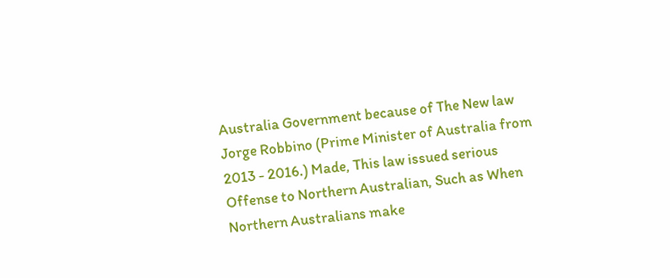Australia Government because of The New law Jorge Robbino (Prime Minister of Australia from 2013 - 2016.) Made, This law issued serious Offense to Northern Australian, Such as When Northern Australians make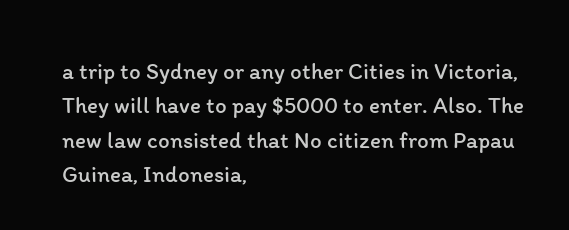a trip to Sydney or any other Cities in Victoria, They will have to pay $5000 to enter. Also. The new law consisted that No citizen from Papau Guinea, Indonesia,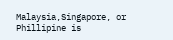Malaysia,Singapore, or Phillipine is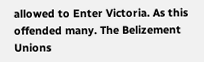allowed to Enter Victoria. As this offended many. The Belizement Unions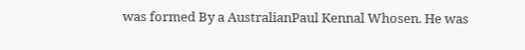was formed By a AustralianPaul Kennal Whosen. He was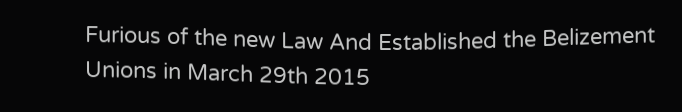Furious of the new Law And Established the Belizement Unions in March 29th 2015